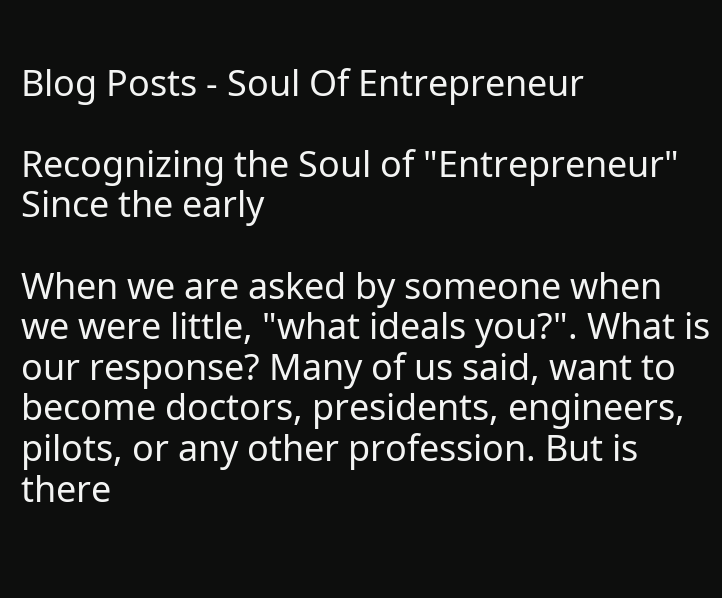Blog Posts - Soul Of Entrepreneur

Recognizing the Soul of "Entrepreneur" Since the early

When we are asked by someone when we were little, "what ideals you?". What is our response? Many of us said, want to become doctors, presidents, engineers, pilots, or any other profession. But is there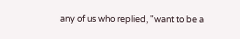any of us who replied, "want to be a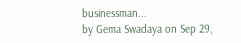businessman...
by Gema Swadaya on Sep 29,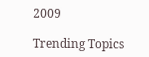2009

Trending Topics